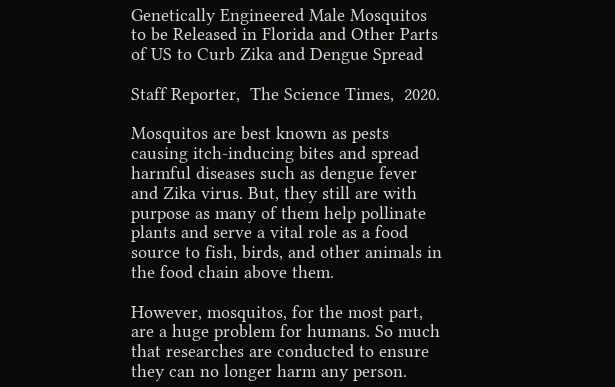Genetically Engineered Male Mosquitos to be Released in Florida and Other Parts of US to Curb Zika and Dengue Spread

Staff Reporter,  The Science Times,  2020.

Mosquitos are best known as pests causing itch-inducing bites and spread harmful diseases such as dengue fever and Zika virus. But, they still are with purpose as many of them help pollinate plants and serve a vital role as a food source to fish, birds, and other animals in the food chain above them.

However, mosquitos, for the most part, are a huge problem for humans. So much that researches are conducted to ensure they can no longer harm any person.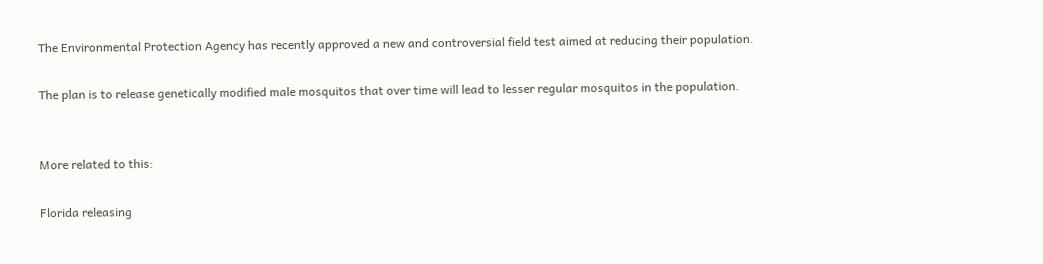The Environmental Protection Agency has recently approved a new and controversial field test aimed at reducing their population.

The plan is to release genetically modified male mosquitos that over time will lead to lesser regular mosquitos in the population.


More related to this:

Florida releasing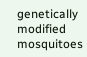genetically modified mosquitoes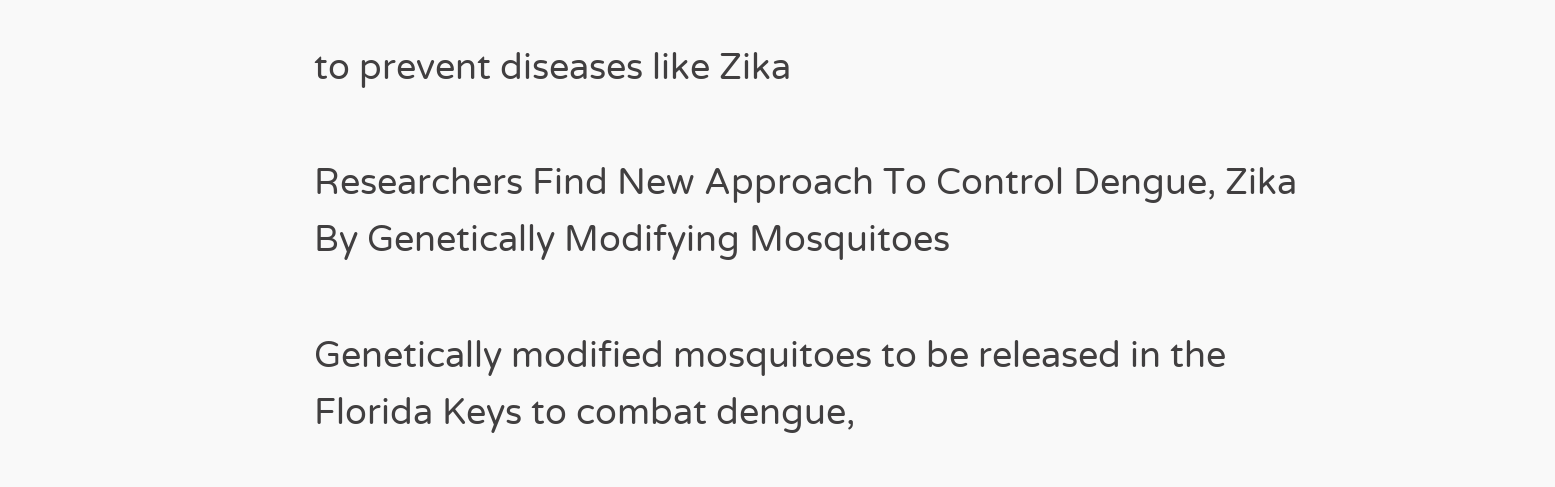to prevent diseases like Zika

Researchers Find New Approach To Control Dengue, Zika By Genetically Modifying Mosquitoes

Genetically modified mosquitoes to be released in the Florida Keys to combat dengue,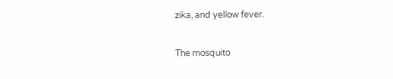zika, and yellow fever.

The mosquito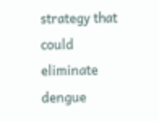strategy that could eliminate dengue